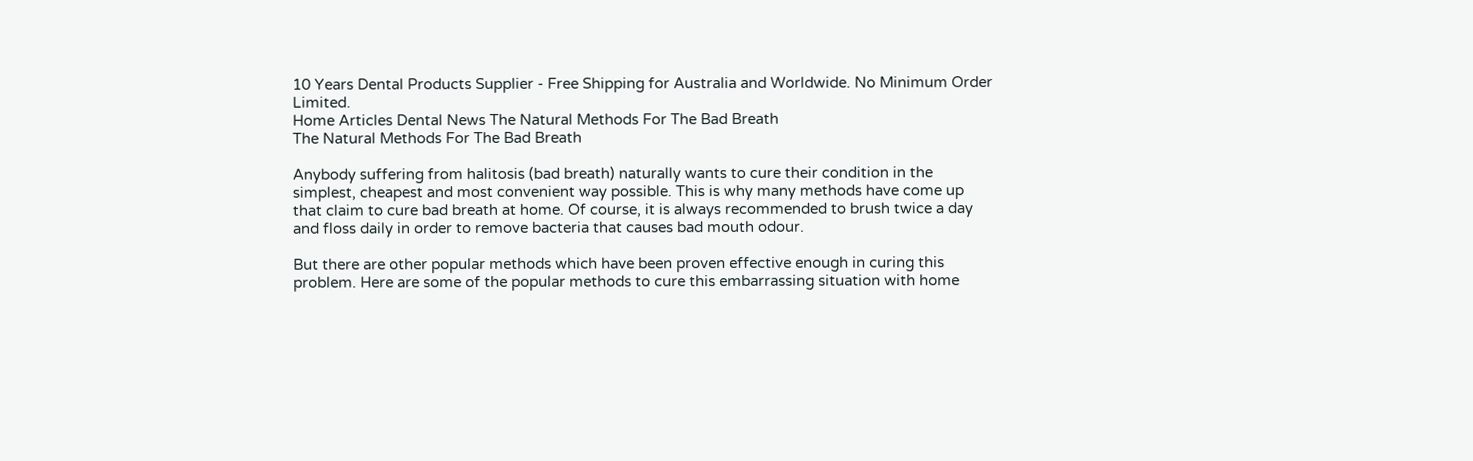10 Years Dental Products Supplier - Free Shipping for Australia and Worldwide. No Minimum Order Limited.
Home Articles Dental News The Natural Methods For The Bad Breath
The Natural Methods For The Bad Breath

Anybody suffering from halitosis (bad breath) naturally wants to cure their condition in the simplest, cheapest and most convenient way possible. This is why many methods have come up that claim to cure bad breath at home. Of course, it is always recommended to brush twice a day and floss daily in order to remove bacteria that causes bad mouth odour.

But there are other popular methods which have been proven effective enough in curing this problem. Here are some of the popular methods to cure this embarrassing situation with home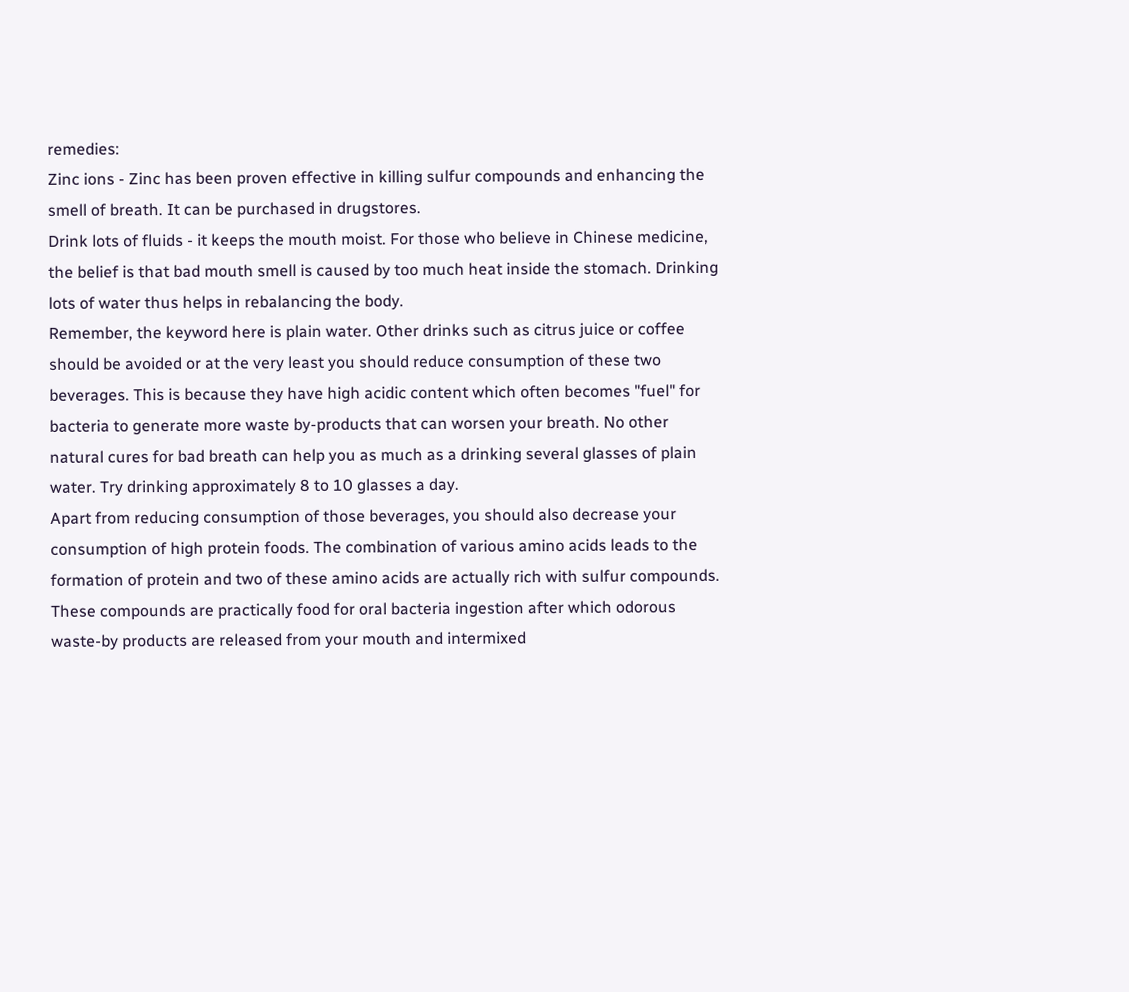remedies:
Zinc ions - Zinc has been proven effective in killing sulfur compounds and enhancing the smell of breath. It can be purchased in drugstores.
Drink lots of fluids - it keeps the mouth moist. For those who believe in Chinese medicine, the belief is that bad mouth smell is caused by too much heat inside the stomach. Drinking lots of water thus helps in rebalancing the body.
Remember, the keyword here is plain water. Other drinks such as citrus juice or coffee should be avoided or at the very least you should reduce consumption of these two beverages. This is because they have high acidic content which often becomes "fuel" for bacteria to generate more waste by-products that can worsen your breath. No other natural cures for bad breath can help you as much as a drinking several glasses of plain water. Try drinking approximately 8 to 10 glasses a day.
Apart from reducing consumption of those beverages, you should also decrease your consumption of high protein foods. The combination of various amino acids leads to the formation of protein and two of these amino acids are actually rich with sulfur compounds. These compounds are practically food for oral bacteria ingestion after which odorous waste-by products are released from your mouth and intermixed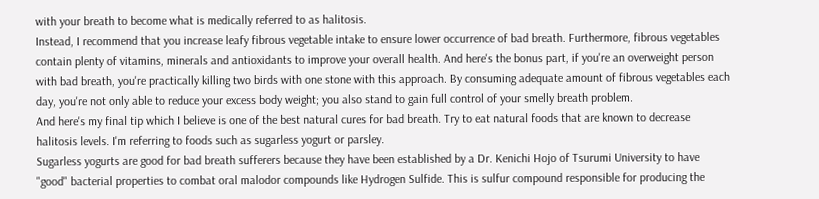with your breath to become what is medically referred to as halitosis.
Instead, I recommend that you increase leafy fibrous vegetable intake to ensure lower occurrence of bad breath. Furthermore, fibrous vegetables contain plenty of vitamins, minerals and antioxidants to improve your overall health. And here's the bonus part, if you're an overweight person with bad breath, you're practically killing two birds with one stone with this approach. By consuming adequate amount of fibrous vegetables each day, you're not only able to reduce your excess body weight; you also stand to gain full control of your smelly breath problem.
And here's my final tip which I believe is one of the best natural cures for bad breath. Try to eat natural foods that are known to decrease halitosis levels. I'm referring to foods such as sugarless yogurt or parsley.
Sugarless yogurts are good for bad breath sufferers because they have been established by a Dr. Kenichi Hojo of Tsurumi University to have "good" bacterial properties to combat oral malodor compounds like Hydrogen Sulfide. This is sulfur compound responsible for producing the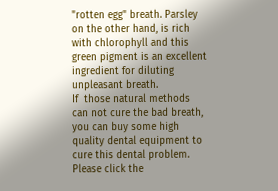"rotten egg" breath. Parsley on the other hand, is rich with chlorophyll and this green pigment is an excellent ingredient for diluting unpleasant breath.
If  those natural methods can not cure the bad breath, you can buy some high quality dental equipment to cure this dental problem. Please click the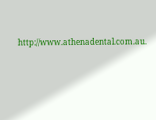http://www.athenadental.com.au.